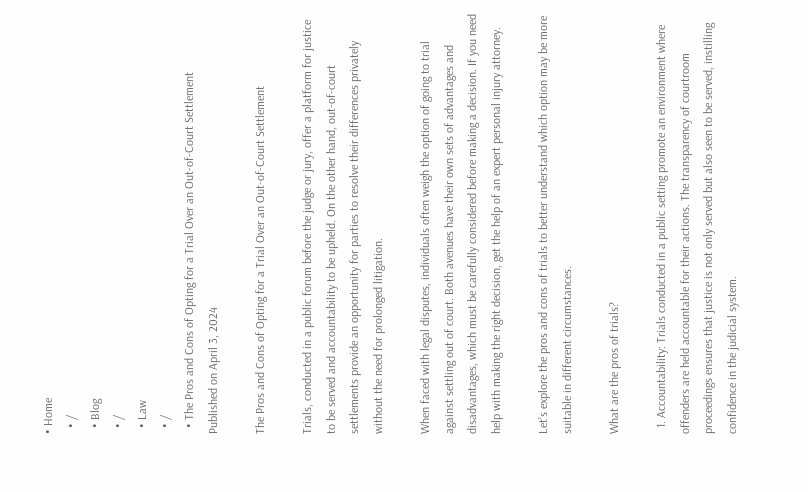• Home
  • /
  • Blog
  • /
  • Law
  • /
  • The Pros and Cons of Opting for a Trial Over an Out-of-Court Settlement
Published on April 3, 2024

The Pros and Cons of Opting for a Trial Over an Out-of-Court Settlement

Trials, conducted in a public forum before the judge or jury, offer a platform for justice to be served and accountability to be upheld. On the other hand, out-of-court settlements provide an opportunity for parties to resolve their differences privately without the need for prolonged litigation.

When faced with legal disputes, individuals often weigh the option of going to trial against settling out of court. Both avenues have their own sets of advantages and disadvantages, which must be carefully considered before making a decision. If you need help with making the right decision, get the help of an expert personal injury attorney.

Let’s explore the pros and cons of trials to better understand which option may be more suitable in different circumstances.

What are the pros of trials?

  1. Accountability: Trials conducted in a public setting promote an environment where offenders are held accountable for their actions. The transparency of courtroom proceedings ensures that justice is not only served but also seen to be served, instilling confidence in the judicial system.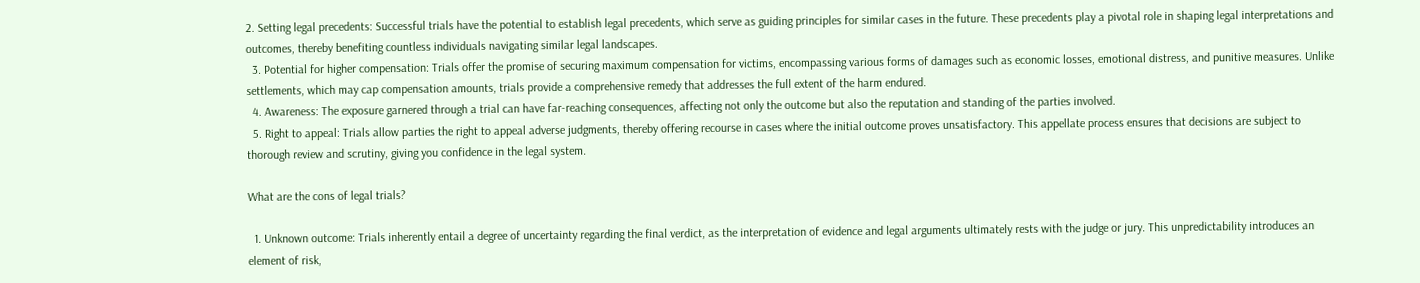2. Setting legal precedents: Successful trials have the potential to establish legal precedents, which serve as guiding principles for similar cases in the future. These precedents play a pivotal role in shaping legal interpretations and outcomes, thereby benefiting countless individuals navigating similar legal landscapes.
  3. Potential for higher compensation: Trials offer the promise of securing maximum compensation for victims, encompassing various forms of damages such as economic losses, emotional distress, and punitive measures. Unlike settlements, which may cap compensation amounts, trials provide a comprehensive remedy that addresses the full extent of the harm endured.
  4. Awareness: The exposure garnered through a trial can have far-reaching consequences, affecting not only the outcome but also the reputation and standing of the parties involved.
  5. Right to appeal: Trials allow parties the right to appeal adverse judgments, thereby offering recourse in cases where the initial outcome proves unsatisfactory. This appellate process ensures that decisions are subject to thorough review and scrutiny, giving you confidence in the legal system.

What are the cons of legal trials?

  1. Unknown outcome: Trials inherently entail a degree of uncertainty regarding the final verdict, as the interpretation of evidence and legal arguments ultimately rests with the judge or jury. This unpredictability introduces an element of risk,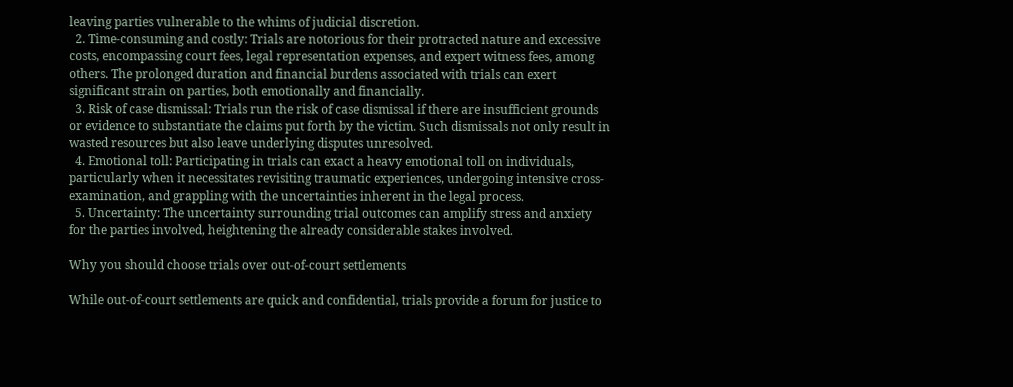leaving parties vulnerable to the whims of judicial discretion.
  2. Time-consuming and costly: Trials are notorious for their protracted nature and excessive costs, encompassing court fees, legal representation expenses, and expert witness fees, among others. The prolonged duration and financial burdens associated with trials can exert significant strain on parties, both emotionally and financially.
  3. Risk of case dismissal: Trials run the risk of case dismissal if there are insufficient grounds or evidence to substantiate the claims put forth by the victim. Such dismissals not only result in wasted resources but also leave underlying disputes unresolved.
  4. Emotional toll: Participating in trials can exact a heavy emotional toll on individuals, particularly when it necessitates revisiting traumatic experiences, undergoing intensive cross-examination, and grappling with the uncertainties inherent in the legal process.
  5. Uncertainty: The uncertainty surrounding trial outcomes can amplify stress and anxiety for the parties involved, heightening the already considerable stakes involved.

Why you should choose trials over out-of-court settlements

While out-of-court settlements are quick and confidential, trials provide a forum for justice to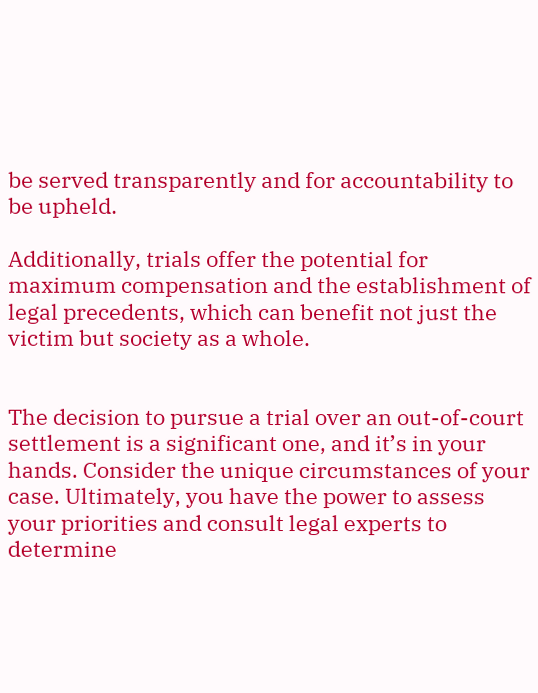be served transparently and for accountability to be upheld.

Additionally, trials offer the potential for maximum compensation and the establishment of legal precedents, which can benefit not just the victim but society as a whole.


The decision to pursue a trial over an out-of-court settlement is a significant one, and it’s in your hands. Consider the unique circumstances of your case. Ultimately, you have the power to assess your priorities and consult legal experts to determine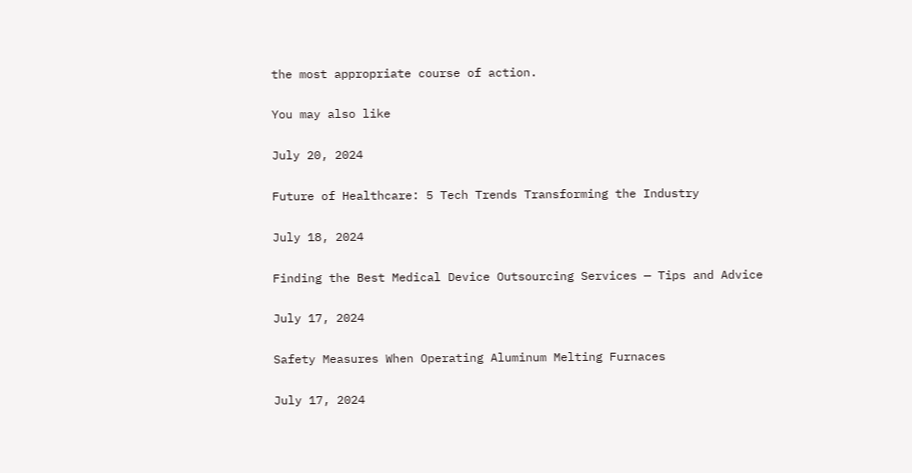the most appropriate course of action.

You may also like

July 20, 2024

Future of Healthcare: 5 Tech Trends Transforming the Industry

July 18, 2024

Finding the Best Medical Device Outsourcing Services — Tips and Advice

July 17, 2024

Safety Measures When Operating Aluminum Melting Furnaces

July 17, 2024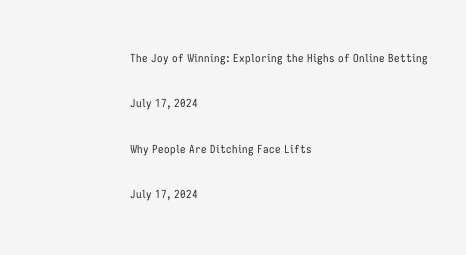The Joy of Winning: Exploring the Highs of Online Betting

July 17, 2024

Why People Are Ditching Face Lifts

July 17, 2024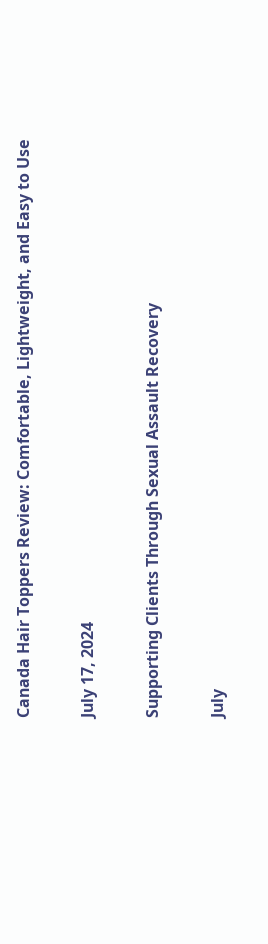Canada Hair Toppers Review: Comfortable, Lightweight, and Easy to Use

July 17, 2024

Supporting Clients Through Sexual Assault Recovery

July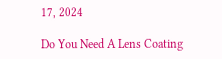17, 2024

Do You Need A Lens Coating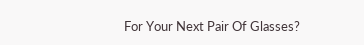For Your Next Pair Of Glasses?